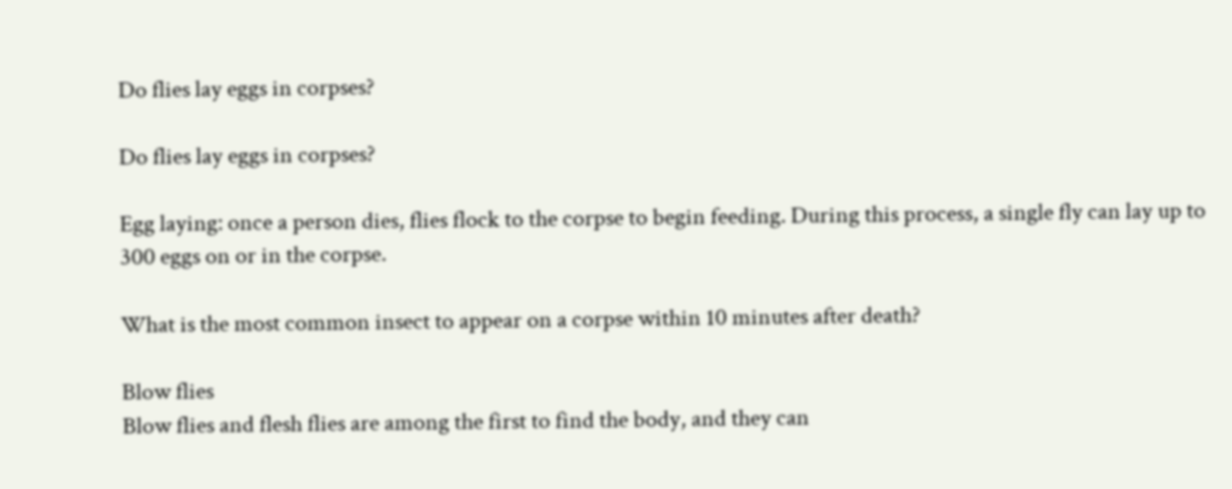Do flies lay eggs in corpses?

Do flies lay eggs in corpses?

Egg laying: once a person dies, flies flock to the corpse to begin feeding. During this process, a single fly can lay up to 300 eggs on or in the corpse.

What is the most common insect to appear on a corpse within 10 minutes after death?

Blow flies
Blow flies and flesh flies are among the first to find the body, and they can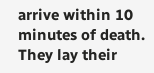arrive within 10 minutes of death. They lay their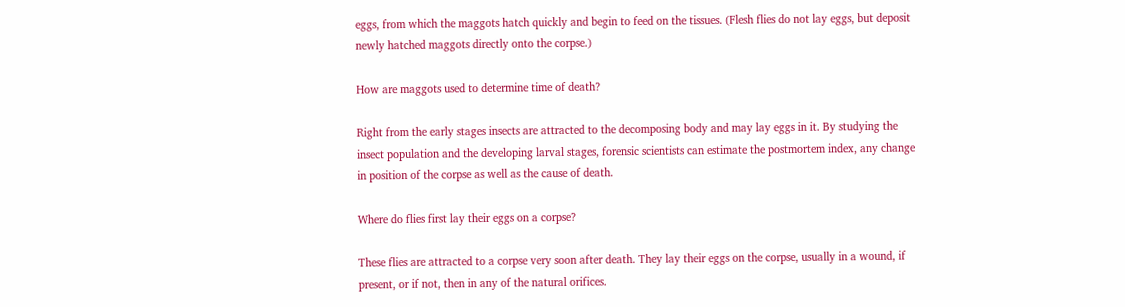eggs, from which the maggots hatch quickly and begin to feed on the tissues. (Flesh flies do not lay eggs, but deposit newly hatched maggots directly onto the corpse.)

How are maggots used to determine time of death?

Right from the early stages insects are attracted to the decomposing body and may lay eggs in it. By studying the insect population and the developing larval stages, forensic scientists can estimate the postmortem index, any change in position of the corpse as well as the cause of death.

Where do flies first lay their eggs on a corpse?

These flies are attracted to a corpse very soon after death. They lay their eggs on the corpse, usually in a wound, if present, or if not, then in any of the natural orifices.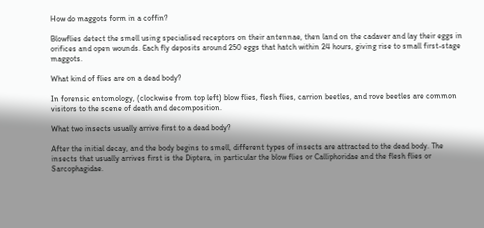How do maggots form in a coffin?

Blowflies detect the smell using specialised receptors on their antennae, then land on the cadaver and lay their eggs in orifices and open wounds. Each fly deposits around 250 eggs that hatch within 24 hours, giving rise to small first-stage maggots.

What kind of flies are on a dead body?

In forensic entomology, (clockwise from top left) blow flies, flesh flies, carrion beetles, and rove beetles are common visitors to the scene of death and decomposition.

What two insects usually arrive first to a dead body?

After the initial decay, and the body begins to smell, different types of insects are attracted to the dead body. The insects that usually arrives first is the Diptera, in particular the blow flies or Calliphoridae and the flesh flies or Sarcophagidae.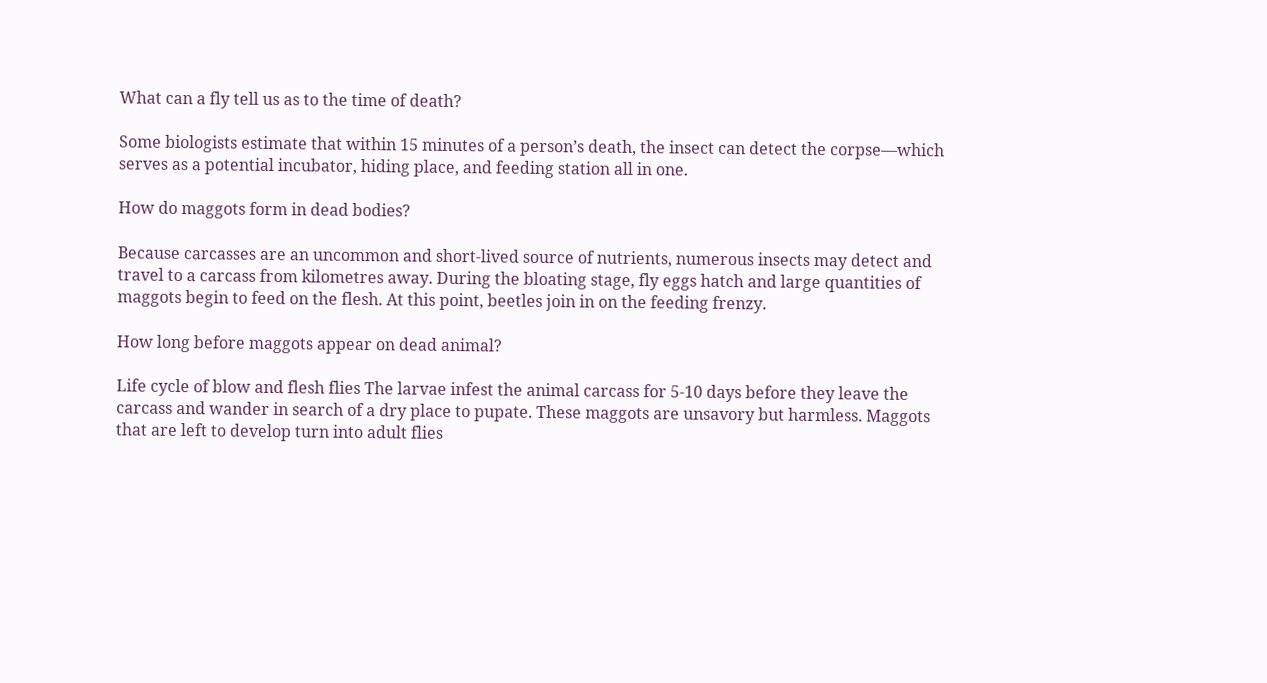What can a fly tell us as to the time of death?

Some biologists estimate that within 15 minutes of a person’s death, the insect can detect the corpse—which serves as a potential incubator, hiding place, and feeding station all in one.

How do maggots form in dead bodies?

Because carcasses are an uncommon and short-lived source of nutrients, numerous insects may detect and travel to a carcass from kilometres away. During the bloating stage, fly eggs hatch and large quantities of maggots begin to feed on the flesh. At this point, beetles join in on the feeding frenzy.

How long before maggots appear on dead animal?

Life cycle of blow and flesh flies The larvae infest the animal carcass for 5-10 days before they leave the carcass and wander in search of a dry place to pupate. These maggots are unsavory but harmless. Maggots that are left to develop turn into adult flies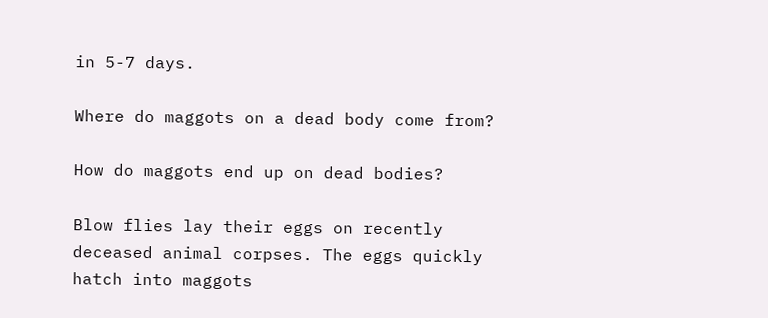in 5-7 days.

Where do maggots on a dead body come from?

How do maggots end up on dead bodies?

Blow flies lay their eggs on recently deceased animal corpses. The eggs quickly hatch into maggots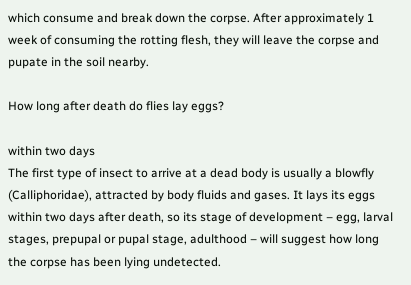which consume and break down the corpse. After approximately 1 week of consuming the rotting flesh, they will leave the corpse and pupate in the soil nearby.

How long after death do flies lay eggs?

within two days
The first type of insect to arrive at a dead body is usually a blowfly (Calliphoridae), attracted by body fluids and gases. It lays its eggs within two days after death, so its stage of development – egg, larval stages, prepupal or pupal stage, adulthood – will suggest how long the corpse has been lying undetected.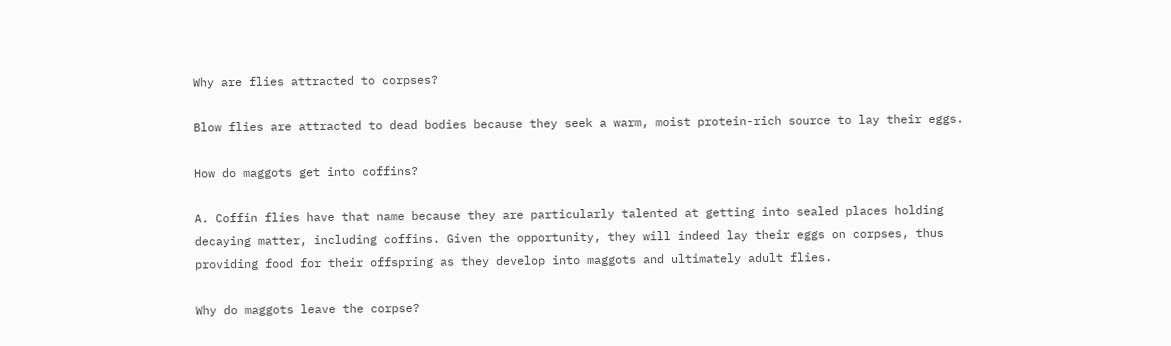Why are flies attracted to corpses?

Blow flies are attracted to dead bodies because they seek a warm, moist protein-rich source to lay their eggs.

How do maggots get into coffins?

A. Coffin flies have that name because they are particularly talented at getting into sealed places holding decaying matter, including coffins. Given the opportunity, they will indeed lay their eggs on corpses, thus providing food for their offspring as they develop into maggots and ultimately adult flies.

Why do maggots leave the corpse?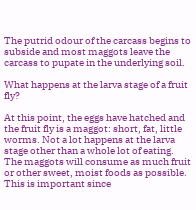The putrid odour of the carcass begins to subside and most maggots leave the carcass to pupate in the underlying soil.

What happens at the larva stage of a fruit fly?

At this point, the eggs have hatched and the fruit fly is a maggot: short, fat, little worms. Not a lot happens at the larva stage other than a whole lot of eating. The maggots will consume as much fruit or other sweet, moist foods as possible. This is important since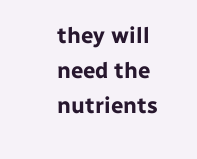they will need the nutrients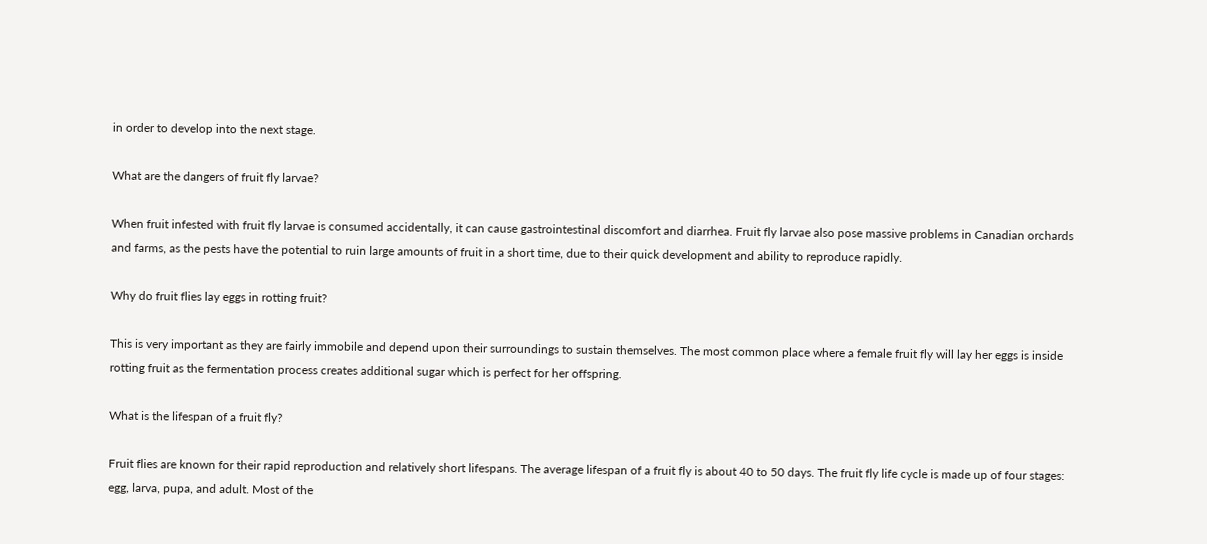in order to develop into the next stage.

What are the dangers of fruit fly larvae?

When fruit infested with fruit fly larvae is consumed accidentally, it can cause gastrointestinal discomfort and diarrhea. Fruit fly larvae also pose massive problems in Canadian orchards and farms, as the pests have the potential to ruin large amounts of fruit in a short time, due to their quick development and ability to reproduce rapidly.

Why do fruit flies lay eggs in rotting fruit?

This is very important as they are fairly immobile and depend upon their surroundings to sustain themselves. The most common place where a female fruit fly will lay her eggs is inside rotting fruit as the fermentation process creates additional sugar which is perfect for her offspring.

What is the lifespan of a fruit fly?

Fruit flies are known for their rapid reproduction and relatively short lifespans. The average lifespan of a fruit fly is about 40 to 50 days. The fruit fly life cycle is made up of four stages: egg, larva, pupa, and adult. Most of the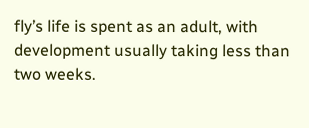fly’s life is spent as an adult, with development usually taking less than two weeks.